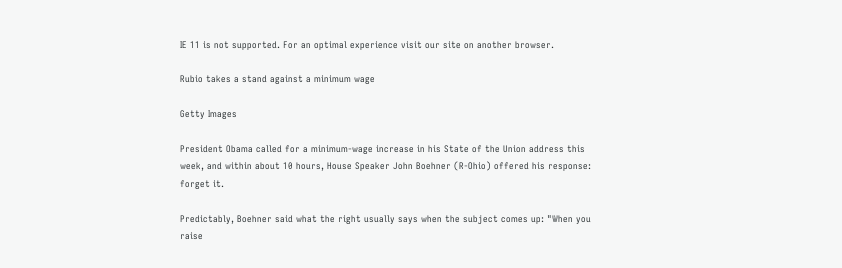IE 11 is not supported. For an optimal experience visit our site on another browser.

Rubio takes a stand against a minimum wage

Getty Images

President Obama called for a minimum-wage increase in his State of the Union address this week, and within about 10 hours, House Speaker John Boehner (R-Ohio) offered his response: forget it.

Predictably, Boehner said what the right usually says when the subject comes up: "When you raise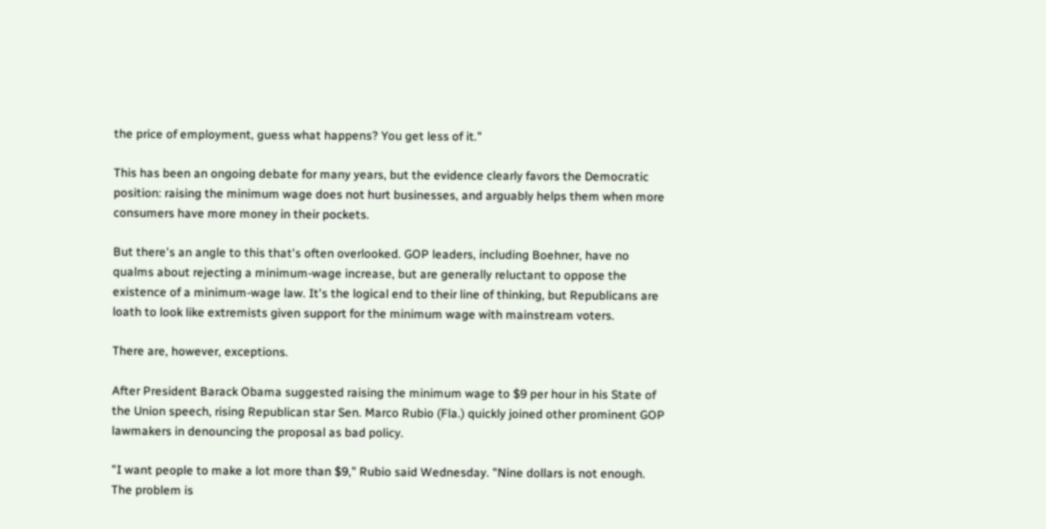the price of employment, guess what happens? You get less of it."

This has been an ongoing debate for many years, but the evidence clearly favors the Democratic position: raising the minimum wage does not hurt businesses, and arguably helps them when more consumers have more money in their pockets.

But there's an angle to this that's often overlooked. GOP leaders, including Boehner, have no qualms about rejecting a minimum-wage increase, but are generally reluctant to oppose the existence of a minimum-wage law. It's the logical end to their line of thinking, but Republicans are loath to look like extremists given support for the minimum wage with mainstream voters.

There are, however, exceptions.

After President Barack Obama suggested raising the minimum wage to $9 per hour in his State of the Union speech, rising Republican star Sen. Marco Rubio (Fla.) quickly joined other prominent GOP lawmakers in denouncing the proposal as bad policy.

"I want people to make a lot more than $9," Rubio said Wednesday. "Nine dollars is not enough. The problem is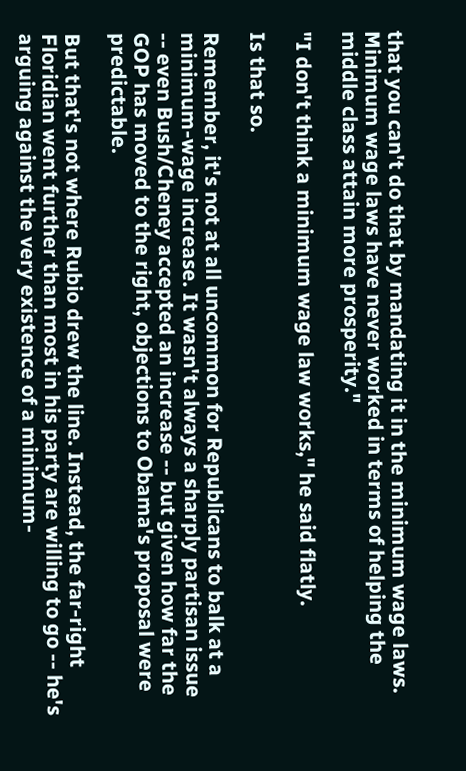that you can't do that by mandating it in the minimum wage laws. Minimum wage laws have never worked in terms of helping the middle class attain more prosperity."

"I don't think a minimum wage law works," he said flatly.

Is that so.

Remember, it's not at all uncommon for Republicans to balk at a minimum-wage increase. It wasn't always a sharply partisan issue -- even Bush/Cheney accepted an increase -- but given how far the GOP has moved to the right, objections to Obama's proposal were predictable.

But that's not where Rubio drew the line. Instead, the far-right Floridian went further than most in his party are willing to go -- he's arguing against the very existence of a minimum-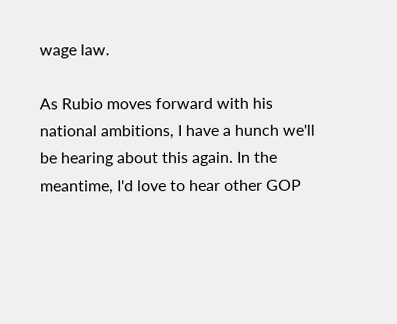wage law.

As Rubio moves forward with his national ambitions, I have a hunch we'll be hearing about this again. In the meantime, I'd love to hear other GOP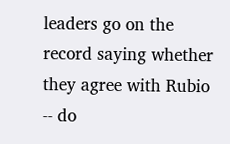leaders go on the record saying whether they agree with Rubio -- do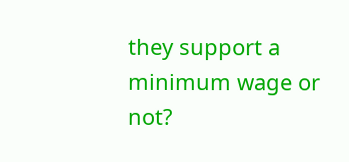they support a minimum wage or not?